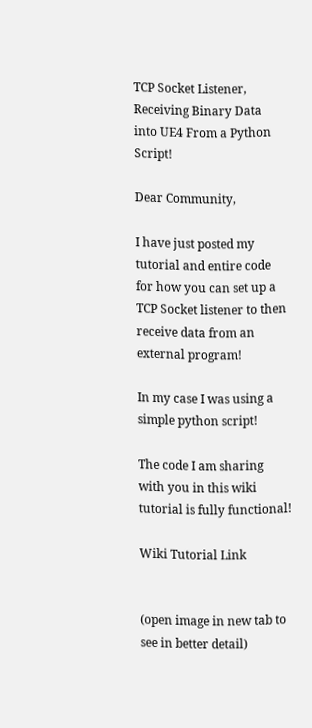TCP Socket Listener, Receiving Binary Data into UE4 From a Python Script!

Dear Community,

I have just posted my tutorial and entire code for how you can set up a TCP Socket listener to then receive data from an external program!

In my case I was using a simple python script!

The code I am sharing with you in this wiki tutorial is fully functional!

Wiki Tutorial Link


(open image in new tab to see in better detail)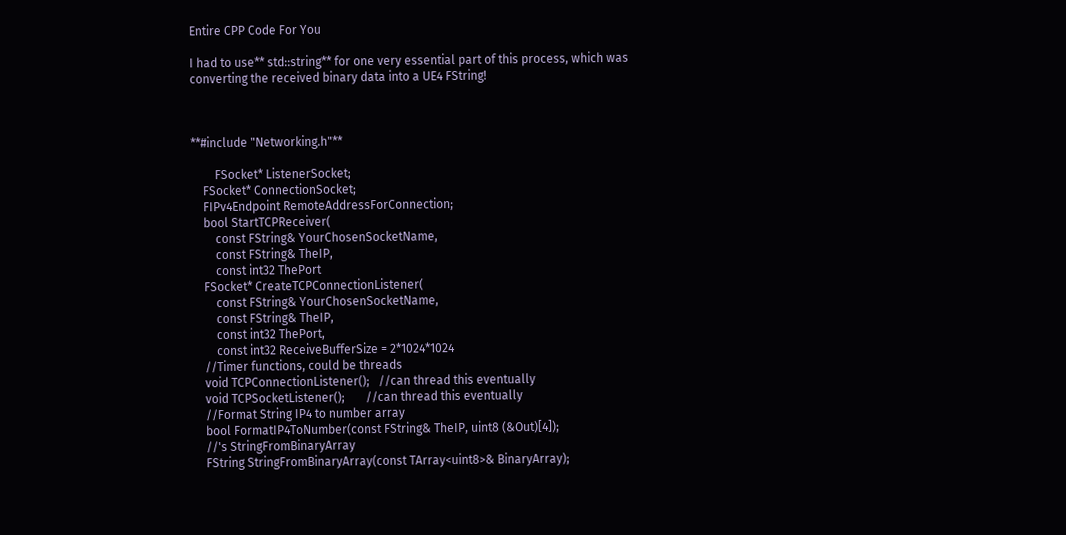Entire CPP Code For You

I had to use** std::string** for one very essential part of this process, which was converting the received binary data into a UE4 FString!



**#include "Networking.h"**

        FSocket* ListenerSocket;
    FSocket* ConnectionSocket;
    FIPv4Endpoint RemoteAddressForConnection;
    bool StartTCPReceiver(
        const FString& YourChosenSocketName,
        const FString& TheIP,
        const int32 ThePort
    FSocket* CreateTCPConnectionListener(
        const FString& YourChosenSocketName,
        const FString& TheIP,
        const int32 ThePort,
        const int32 ReceiveBufferSize = 2*1024*1024
    //Timer functions, could be threads
    void TCPConnectionListener();   //can thread this eventually
    void TCPSocketListener();       //can thread this eventually
    //Format String IP4 to number array
    bool FormatIP4ToNumber(const FString& TheIP, uint8 (&Out)[4]);
    //'s StringFromBinaryArray
    FString StringFromBinaryArray(const TArray<uint8>& BinaryArray);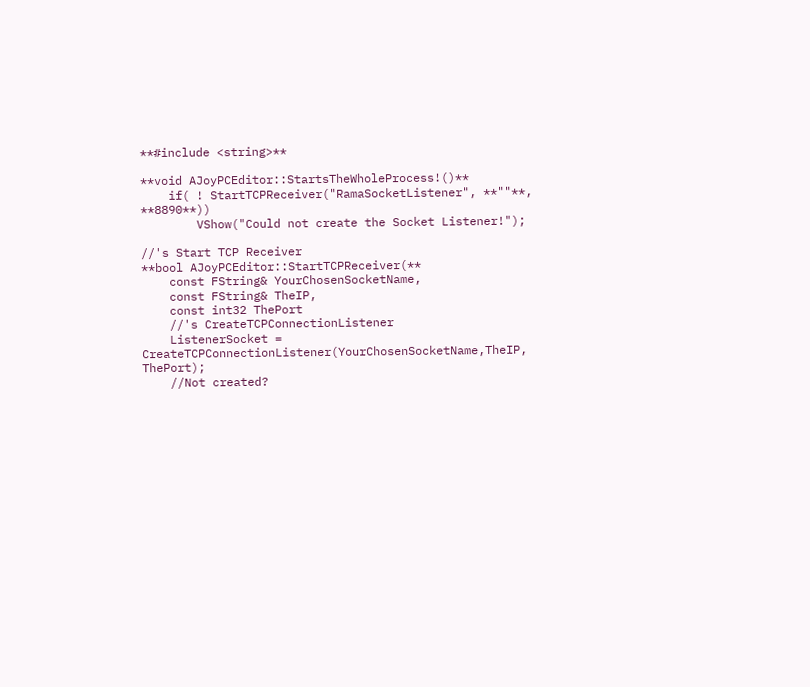**#include <string>**

**void AJoyPCEditor::StartsTheWholeProcess!()**
    if( ! StartTCPReceiver("RamaSocketListener", **""**, **8890**))
        VShow("Could not create the Socket Listener!");

//'s Start TCP Receiver
**bool AJoyPCEditor::StartTCPReceiver(**
    const FString& YourChosenSocketName,
    const FString& TheIP,
    const int32 ThePort
    //'s CreateTCPConnectionListener
    ListenerSocket = CreateTCPConnectionListener(YourChosenSocketName,TheIP, ThePort);
    //Not created?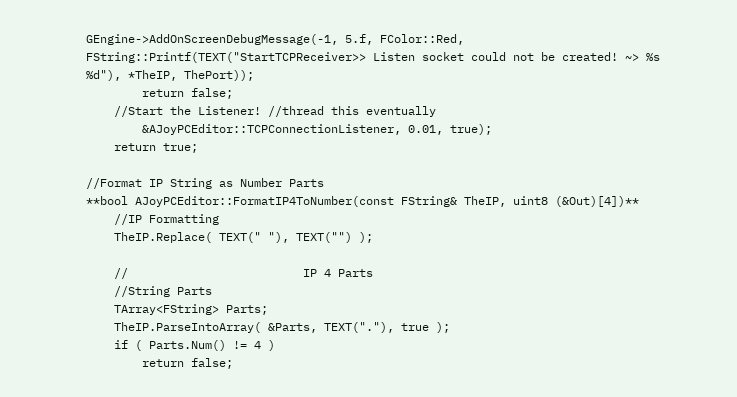GEngine->AddOnScreenDebugMessage(-1, 5.f, FColor::Red, FString::Printf(TEXT("StartTCPReceiver>> Listen socket could not be created! ~> %s %d"), *TheIP, ThePort));
        return false;
    //Start the Listener! //thread this eventually
        &AJoyPCEditor::TCPConnectionListener, 0.01, true);
    return true;

//Format IP String as Number Parts
**bool AJoyPCEditor::FormatIP4ToNumber(const FString& TheIP, uint8 (&Out)[4])**
    //IP Formatting
    TheIP.Replace( TEXT(" "), TEXT("") );

    //                         IP 4 Parts
    //String Parts
    TArray<FString> Parts;
    TheIP.ParseIntoArray( &Parts, TEXT("."), true );
    if ( Parts.Num() != 4 )
        return false;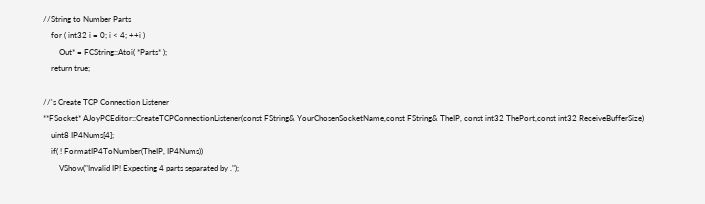//String to Number Parts
    for ( int32 i = 0; i < 4; ++i )
        Out* = FCString::Atoi( *Parts* );
    return true;

//'s Create TCP Connection Listener
**FSocket* AJoyPCEditor::CreateTCPConnectionListener(const FString& YourChosenSocketName,const FString& TheIP, const int32 ThePort,const int32 ReceiveBufferSize)
    uint8 IP4Nums[4];
    if( ! FormatIP4ToNumber(TheIP, IP4Nums))
        VShow("Invalid IP! Expecting 4 parts separated by .");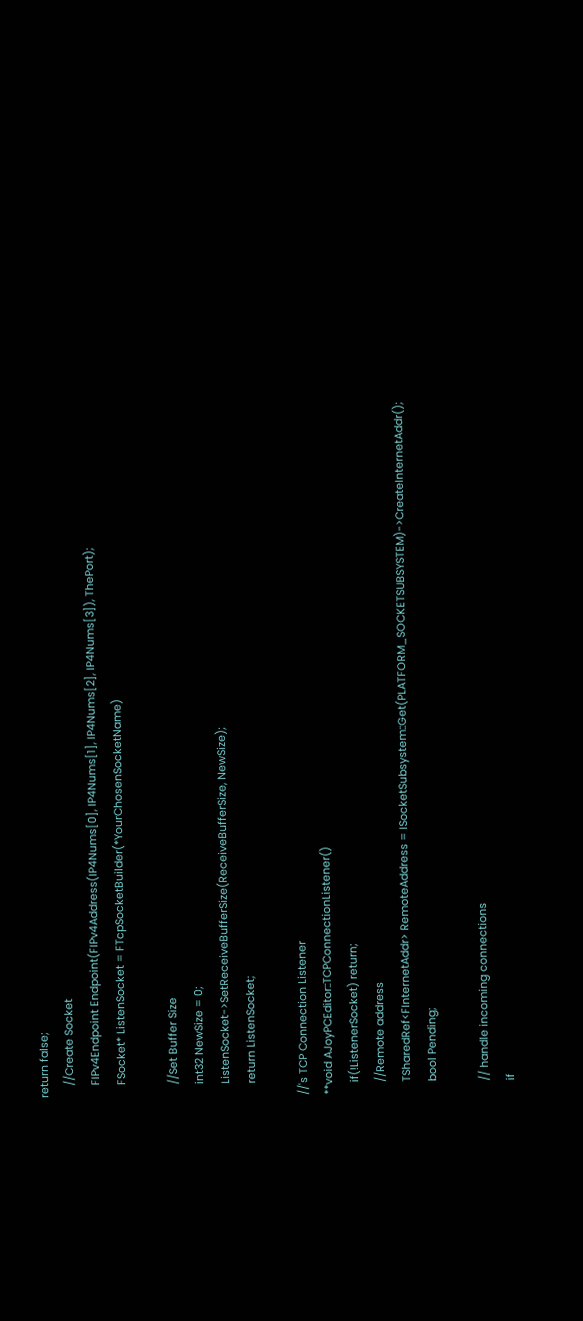return false;
    //Create Socket
    FIPv4Endpoint Endpoint(FIPv4Address(IP4Nums[0], IP4Nums[1], IP4Nums[2], IP4Nums[3]), ThePort);
    FSocket* ListenSocket = FTcpSocketBuilder(*YourChosenSocketName)

    //Set Buffer Size
    int32 NewSize = 0;
    ListenSocket->SetReceiveBufferSize(ReceiveBufferSize, NewSize);
    return ListenSocket;

//'s TCP Connection Listener
**void AJoyPCEditor::TCPConnectionListener()
    if(!ListenerSocket) return;
    //Remote address
    TSharedRef<FInternetAddr> RemoteAddress = ISocketSubsystem::Get(PLATFORM_SOCKETSUBSYSTEM)->CreateInternetAddr();
    bool Pending;

    // handle incoming connections
    if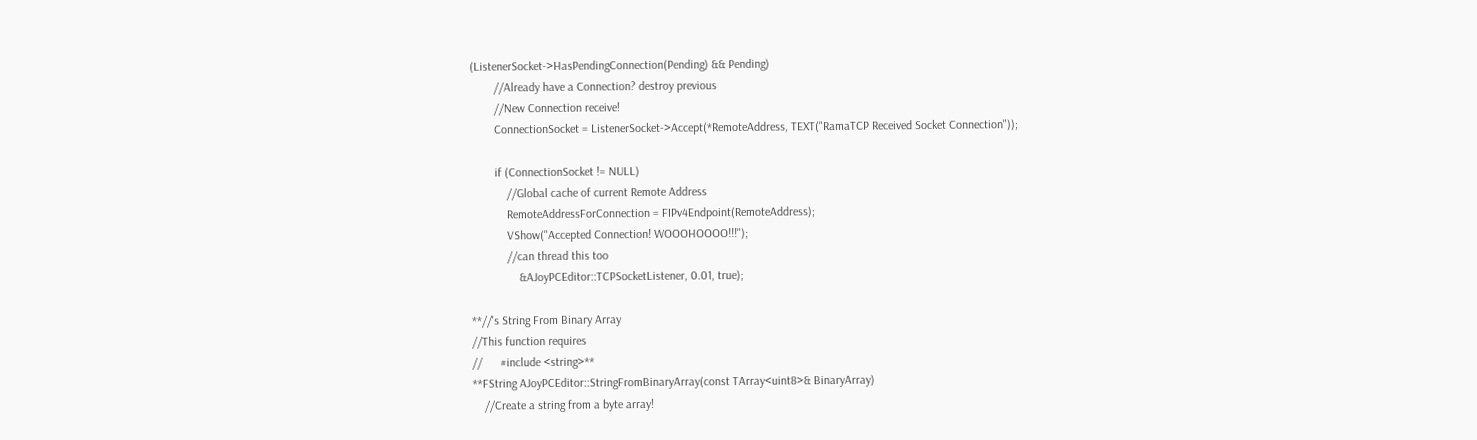(ListenerSocket->HasPendingConnection(Pending) && Pending)
        //Already have a Connection? destroy previous
        //New Connection receive!
        ConnectionSocket = ListenerSocket->Accept(*RemoteAddress, TEXT("RamaTCP Received Socket Connection"));

        if (ConnectionSocket != NULL)
            //Global cache of current Remote Address
            RemoteAddressForConnection = FIPv4Endpoint(RemoteAddress);
            VShow("Accepted Connection! WOOOHOOOO!!!");
            //can thread this too
                &AJoyPCEditor::TCPSocketListener, 0.01, true);

**//'s String From Binary Array
//This function requires
//      #include <string>**
**FString AJoyPCEditor::StringFromBinaryArray(const TArray<uint8>& BinaryArray)
    //Create a string from a byte array!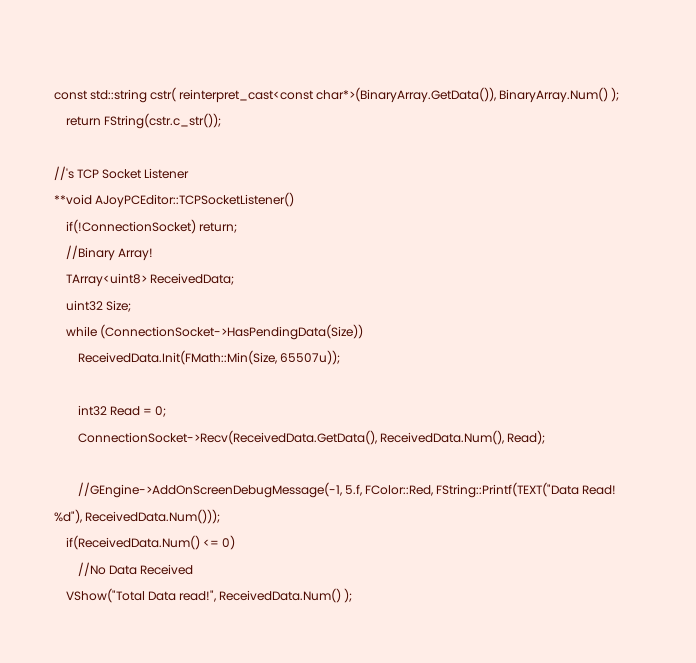const std::string cstr( reinterpret_cast<const char*>(BinaryArray.GetData()), BinaryArray.Num() );
    return FString(cstr.c_str());

//'s TCP Socket Listener
**void AJoyPCEditor::TCPSocketListener()
    if(!ConnectionSocket) return;
    //Binary Array!
    TArray<uint8> ReceivedData;
    uint32 Size;
    while (ConnectionSocket->HasPendingData(Size))
        ReceivedData.Init(FMath::Min(Size, 65507u));

        int32 Read = 0;
        ConnectionSocket->Recv(ReceivedData.GetData(), ReceivedData.Num(), Read);

        //GEngine->AddOnScreenDebugMessage(-1, 5.f, FColor::Red, FString::Printf(TEXT("Data Read! %d"), ReceivedData.Num()));
    if(ReceivedData.Num() <= 0)
        //No Data Received
    VShow("Total Data read!", ReceivedData.Num() );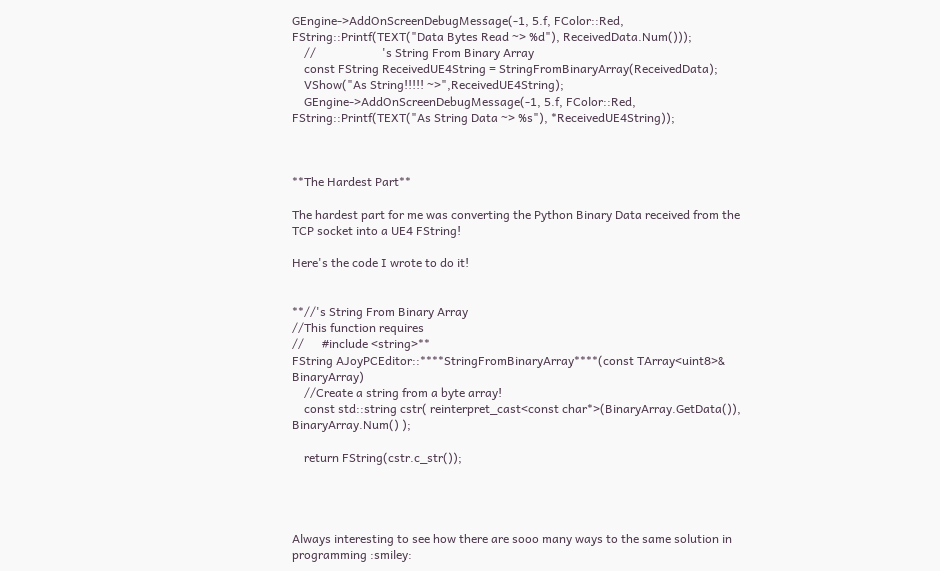GEngine->AddOnScreenDebugMessage(-1, 5.f, FColor::Red, FString::Printf(TEXT("Data Bytes Read ~> %d"), ReceivedData.Num()));
    //                      's String From Binary Array
    const FString ReceivedUE4String = StringFromBinaryArray(ReceivedData);
    VShow("As String!!!!! ~>",ReceivedUE4String);
    GEngine->AddOnScreenDebugMessage(-1, 5.f, FColor::Red, FString::Printf(TEXT("As String Data ~> %s"), *ReceivedUE4String));



**The Hardest Part**

The hardest part for me was converting the Python Binary Data received from the TCP socket into a UE4 FString!

Here's the code I wrote to do it!


**//'s String From Binary Array
//This function requires
//      #include <string>**
FString AJoyPCEditor::****StringFromBinaryArray****(const TArray<uint8>& BinaryArray)
    //Create a string from a byte array!
    const std::string cstr( reinterpret_cast<const char*>(BinaryArray.GetData()), BinaryArray.Num() );

    return FString(cstr.c_str());




Always interesting to see how there are sooo many ways to the same solution in programming :smiley: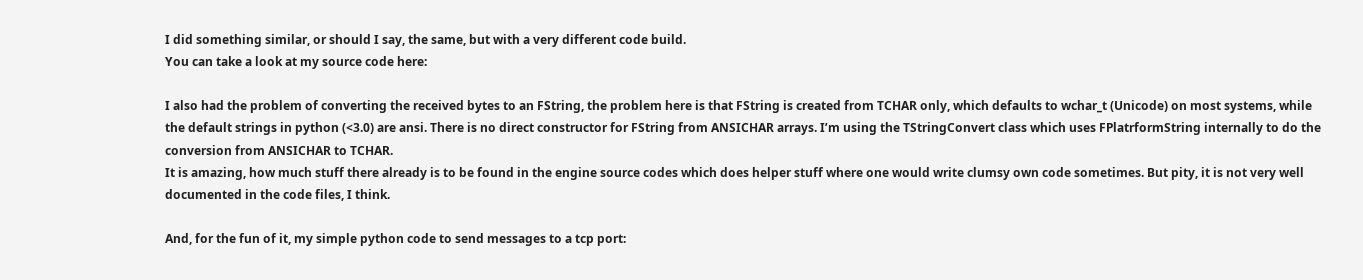I did something similar, or should I say, the same, but with a very different code build.
You can take a look at my source code here:

I also had the problem of converting the received bytes to an FString, the problem here is that FString is created from TCHAR only, which defaults to wchar_t (Unicode) on most systems, while the default strings in python (<3.0) are ansi. There is no direct constructor for FString from ANSICHAR arrays. I’m using the TStringConvert class which uses FPlatrformString internally to do the conversion from ANSICHAR to TCHAR.
It is amazing, how much stuff there already is to be found in the engine source codes which does helper stuff where one would write clumsy own code sometimes. But pity, it is not very well documented in the code files, I think.

And, for the fun of it, my simple python code to send messages to a tcp port: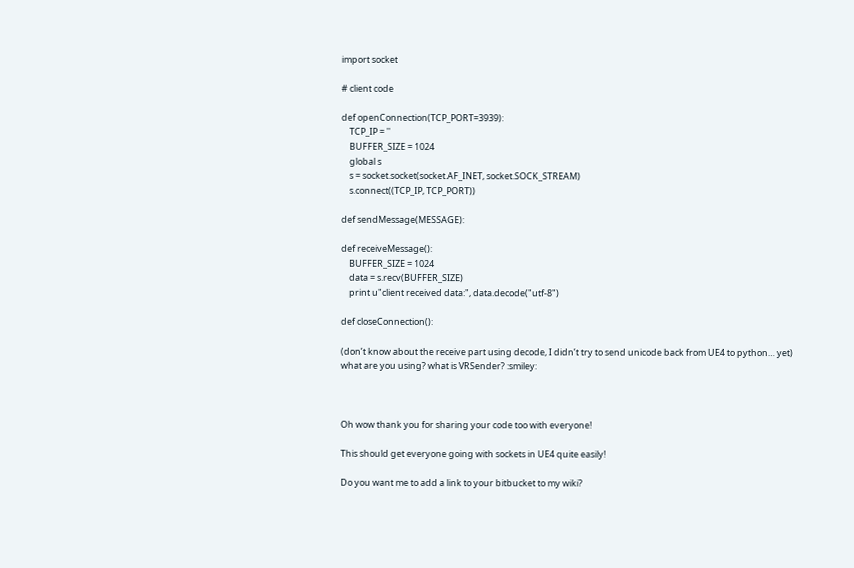import socket

# client code

def openConnection(TCP_PORT=3939):
    TCP_IP = ''
    BUFFER_SIZE = 1024
    global s
    s = socket.socket(socket.AF_INET, socket.SOCK_STREAM)
    s.connect((TCP_IP, TCP_PORT))

def sendMessage(MESSAGE):

def receiveMessage():
    BUFFER_SIZE = 1024
    data = s.recv(BUFFER_SIZE)
    print u"client received data:", data.decode("utf-8")

def closeConnection():

(don’t know about the receive part using decode, I didn’t try to send unicode back from UE4 to python… yet)
what are you using? what is VRSender? :smiley:



Oh wow thank you for sharing your code too with everyone!

This should get everyone going with sockets in UE4 quite easily!

Do you want me to add a link to your bitbucket to my wiki?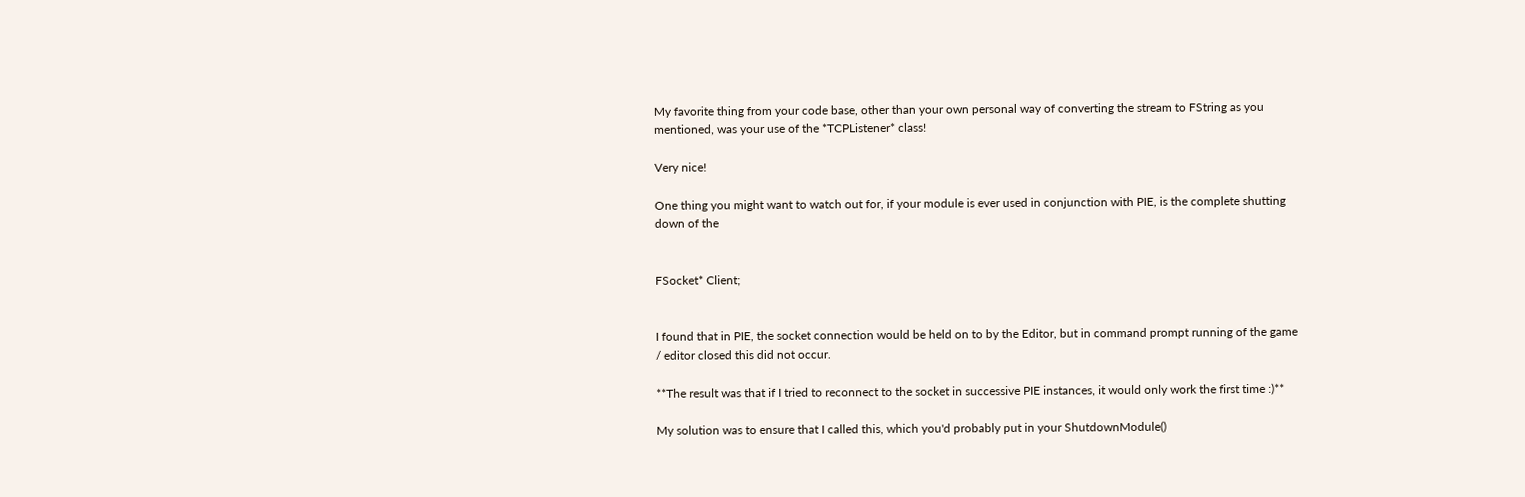My favorite thing from your code base, other than your own personal way of converting the stream to FString as you mentioned, was your use of the *TCPListener* class!

Very nice!

One thing you might want to watch out for, if your module is ever used in conjunction with PIE, is the complete shutting down of the


FSocket* Client;


I found that in PIE, the socket connection would be held on to by the Editor, but in command prompt running of the game / editor closed this did not occur.

**The result was that if I tried to reconnect to the socket in successive PIE instances, it would only work the first time :)**

My solution was to ensure that I called this, which you'd probably put in your ShutdownModule()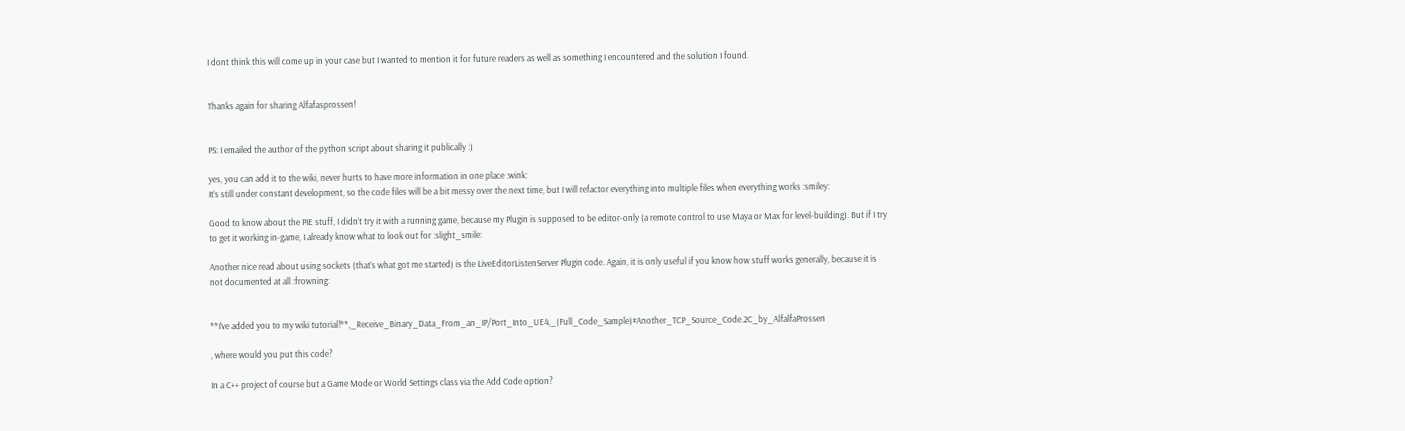I dont think this will come up in your case but I wanted to mention it for future readers as well as something I encountered and the solution I found.


Thanks again for sharing Alfafasprossen!


PS: I emailed the author of the python script about sharing it publically :)

yes, you can add it to the wiki, never hurts to have more information in one place :wink:
It’s still under constant development, so the code files will be a bit messy over the next time, but I will refactor everything into multiple files when everything works :smiley:

Good to know about the PIE stuff, I didn’t try it with a running game, because my Plugin is supposed to be editor-only (a remote control to use Maya or Max for level-building). But if I try to get it working in-game, I already know what to look out for :slight_smile:

Another nice read about using sockets (that’s what got me started) is the LiveEditorListenServer Plugin code. Again, it is only useful if you know how stuff works generally, because it is not documented at all :frowning:


**I've added you to my wiki tutorial!**,_Receive_Binary_Data_From_an_IP/Port_Into_UE4,_(Full_Code_Sample)#Another_TCP_Source_Code.2C_by_AlfalfaProssen

, where would you put this code?

In a C++ project of course but a Game Mode or World Settings class via the Add Code option?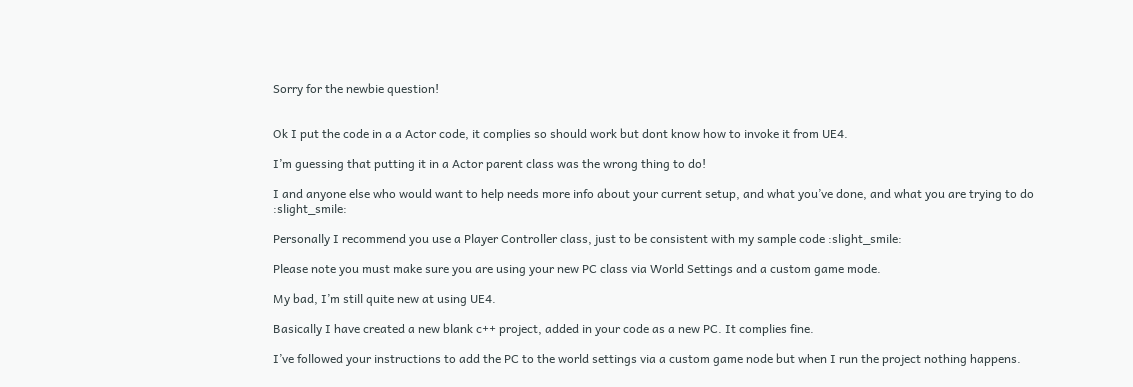Sorry for the newbie question!


Ok I put the code in a a Actor code, it complies so should work but dont know how to invoke it from UE4.

I’m guessing that putting it in a Actor parent class was the wrong thing to do!

I and anyone else who would want to help needs more info about your current setup, and what you’ve done, and what you are trying to do :slight_smile:

Personally I recommend you use a Player Controller class, just to be consistent with my sample code :slight_smile:

Please note you must make sure you are using your new PC class via World Settings and a custom game mode.

My bad, I’m still quite new at using UE4.

Basically I have created a new blank c++ project, added in your code as a new PC. It complies fine.

I’ve followed your instructions to add the PC to the world settings via a custom game node but when I run the project nothing happens.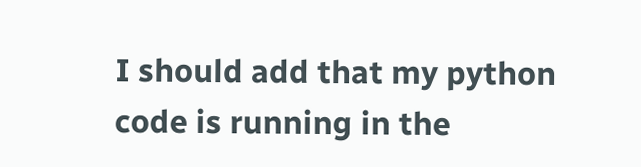I should add that my python code is running in the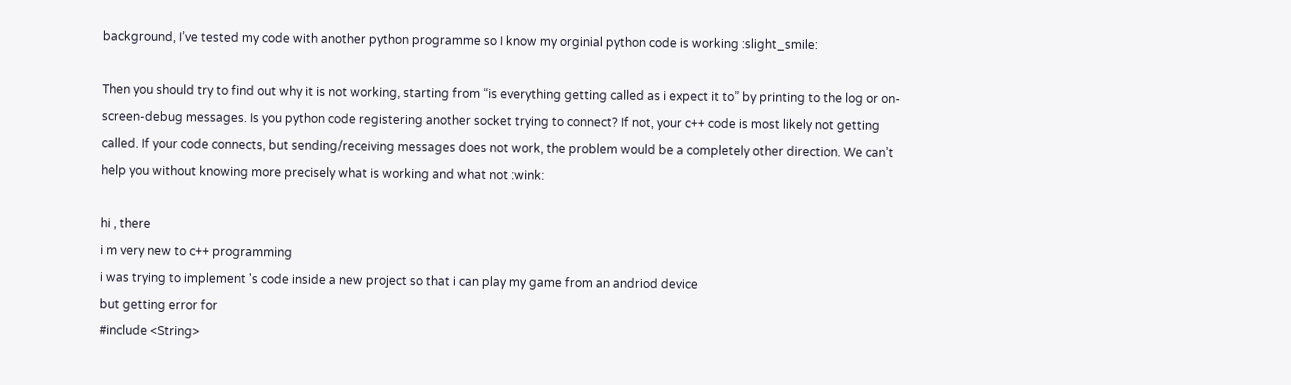background, I’ve tested my code with another python programme so I know my orginial python code is working :slight_smile:

Then you should try to find out why it is not working, starting from “is everything getting called as i expect it to” by printing to the log or on-screen-debug messages. Is you python code registering another socket trying to connect? If not, your c++ code is most likely not getting called. If your code connects, but sending/receiving messages does not work, the problem would be a completely other direction. We can’t help you without knowing more precisely what is working and what not :wink:

hi , there
i m very new to c++ programming
i was trying to implement 's code inside a new project so that i can play my game from an andriod device
but getting error for
#include <String>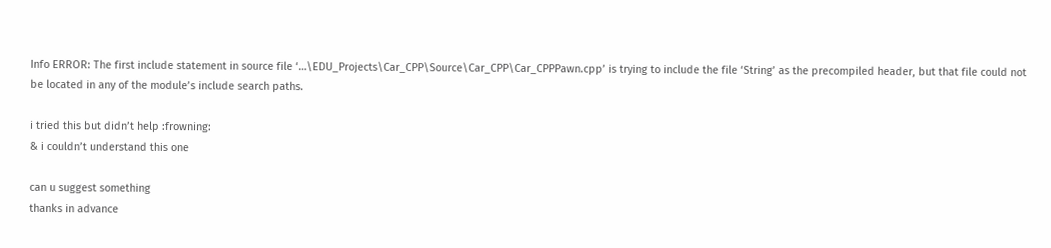Info ERROR: The first include statement in source file ‘…\EDU_Projects\Car_CPP\Source\Car_CPP\Car_CPPPawn.cpp’ is trying to include the file ‘String’ as the precompiled header, but that file could not be located in any of the module’s include search paths.

i tried this but didn’t help :frowning:
& i couldn’t understand this one

can u suggest something
thanks in advance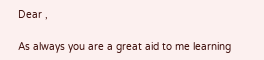Dear ,

As always you are a great aid to me learning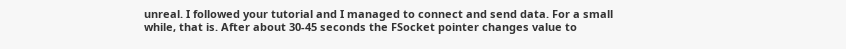unreal. I followed your tutorial and I managed to connect and send data. For a small while, that is. After about 30-45 seconds the FSocket pointer changes value to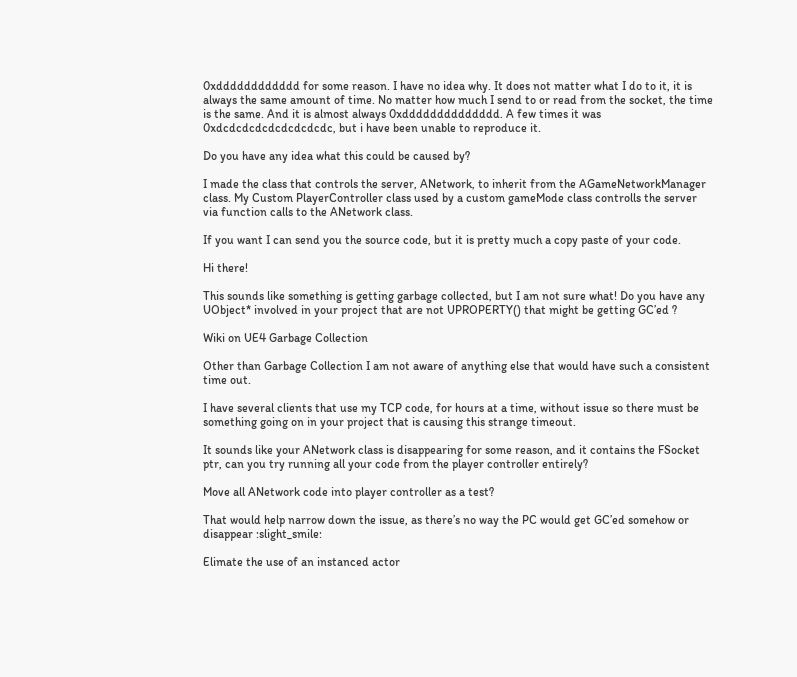0xdddddddddddd for some reason. I have no idea why. It does not matter what I do to it, it is always the same amount of time. No matter how much I send to or read from the socket, the time is the same. And it is almost always 0xdddddddddddddd. A few times it was 0xdcdcdcdcdcdcdcdcdc, but i have been unable to reproduce it.

Do you have any idea what this could be caused by?

I made the class that controls the server, ANetwork, to inherit from the AGameNetworkManager class. My Custom PlayerController class used by a custom gameMode class controlls the server via function calls to the ANetwork class.

If you want I can send you the source code, but it is pretty much a copy paste of your code.

Hi there!

This sounds like something is getting garbage collected, but I am not sure what! Do you have any UObject* involved in your project that are not UPROPERTY() that might be getting GC’ed ?

Wiki on UE4 Garbage Collection

Other than Garbage Collection I am not aware of anything else that would have such a consistent time out.

I have several clients that use my TCP code, for hours at a time, without issue so there must be something going on in your project that is causing this strange timeout.

It sounds like your ANetwork class is disappearing for some reason, and it contains the FSocket ptr, can you try running all your code from the player controller entirely?

Move all ANetwork code into player controller as a test?

That would help narrow down the issue, as there’s no way the PC would get GC’ed somehow or disappear :slight_smile:

Elimate the use of an instanced actor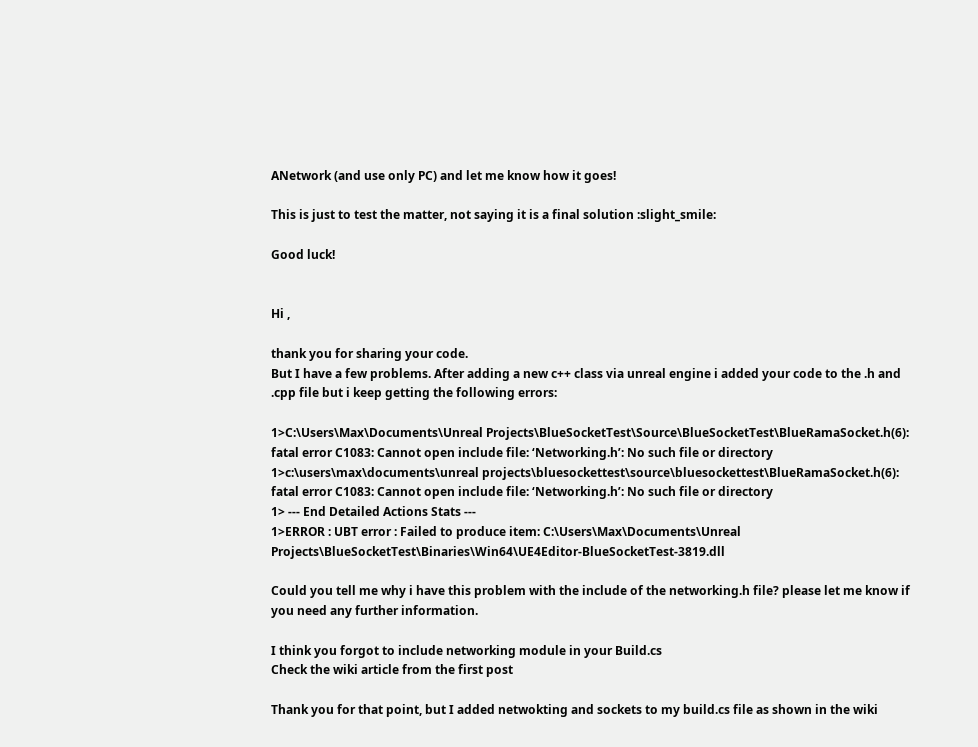ANetwork (and use only PC) and let me know how it goes!

This is just to test the matter, not saying it is a final solution :slight_smile:

Good luck!


Hi ,

thank you for sharing your code.
But I have a few problems. After adding a new c++ class via unreal engine i added your code to the .h and .cpp file but i keep getting the following errors:

1>C:\Users\Max\Documents\Unreal Projects\BlueSocketTest\Source\BlueSocketTest\BlueRamaSocket.h(6): fatal error C1083: Cannot open include file: ‘Networking.h’: No such file or directory
1>c:\users\max\documents\unreal projects\bluesockettest\source\bluesockettest\BlueRamaSocket.h(6): fatal error C1083: Cannot open include file: ‘Networking.h’: No such file or directory
1> --- End Detailed Actions Stats ---
1>ERROR : UBT error : Failed to produce item: C:\Users\Max\Documents\Unreal Projects\BlueSocketTest\Binaries\Win64\UE4Editor-BlueSocketTest-3819.dll

Could you tell me why i have this problem with the include of the networking.h file? please let me know if you need any further information.

I think you forgot to include networking module in your Build.cs
Check the wiki article from the first post

Thank you for that point, but I added netwokting and sockets to my build.cs file as shown in the wiki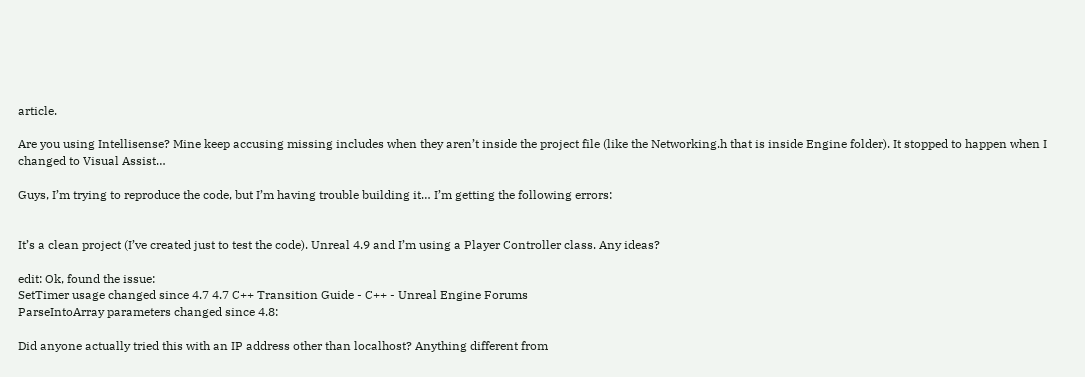article.

Are you using Intellisense? Mine keep accusing missing includes when they aren’t inside the project file (like the Networking.h that is inside Engine folder). It stopped to happen when I changed to Visual Assist…

Guys, I’m trying to reproduce the code, but I’m having trouble building it… I’m getting the following errors:


It’s a clean project (I’ve created just to test the code). Unreal 4.9 and I’m using a Player Controller class. Any ideas?

edit: Ok, found the issue:
SetTimer usage changed since 4.7 4.7 C++ Transition Guide - C++ - Unreal Engine Forums
ParseIntoArray parameters changed since 4.8:

Did anyone actually tried this with an IP address other than localhost? Anything different from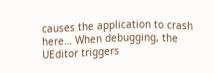causes the application to crash here… When debugging, the UEditor triggers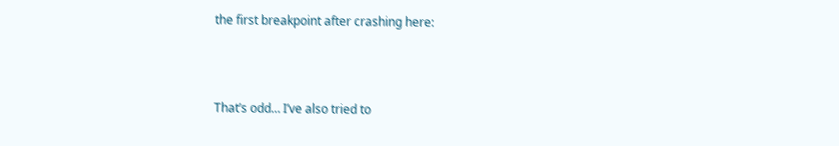the first breakpoint after crashing here:



That’s odd… I’ve also tried to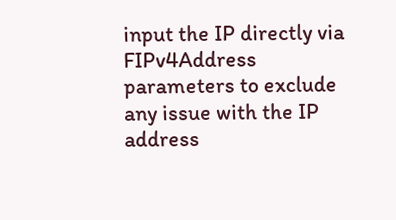input the IP directly via FIPv4Address parameters to exclude any issue with the IP address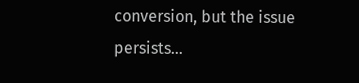conversion, but the issue persists…